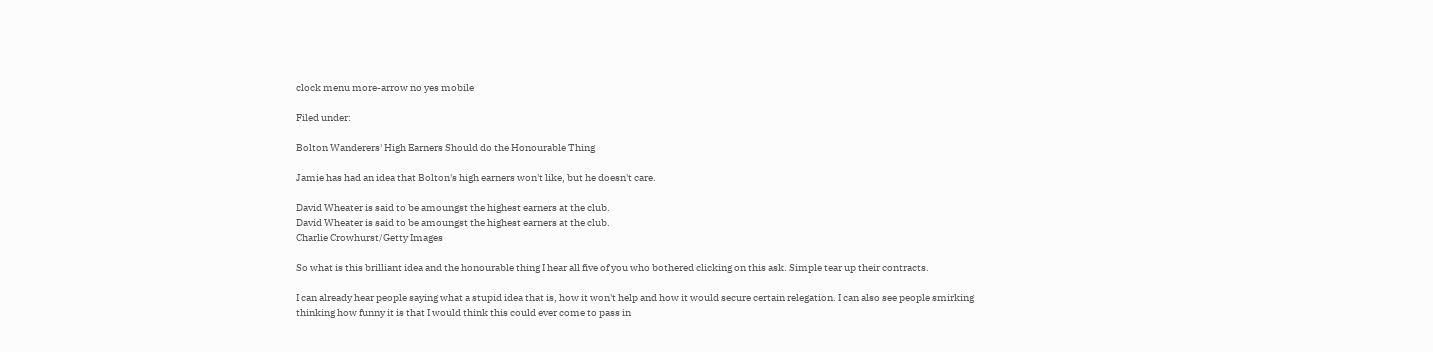clock menu more-arrow no yes mobile

Filed under:

Bolton Wanderers' High Earners Should do the Honourable Thing

Jamie has had an idea that Bolton's high earners won't like, but he doesn't care.

David Wheater is said to be amoungst the highest earners at the club.
David Wheater is said to be amoungst the highest earners at the club.
Charlie Crowhurst/Getty Images

So what is this brilliant idea and the honourable thing I hear all five of you who bothered clicking on this ask. Simple tear up their contracts.

I can already hear people saying what a stupid idea that is, how it won't help and how it would secure certain relegation. I can also see people smirking thinking how funny it is that I would think this could ever come to pass in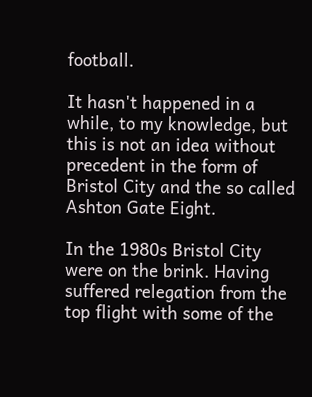football.

It hasn't happened in a while, to my knowledge, but this is not an idea without precedent in the form of Bristol City and the so called Ashton Gate Eight.

In the 1980s Bristol City were on the brink. Having suffered relegation from the top flight with some of the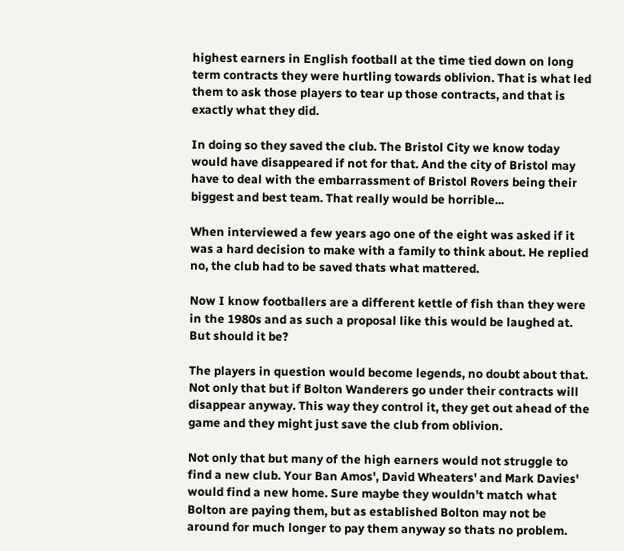highest earners in English football at the time tied down on long term contracts they were hurtling towards oblivion. That is what led them to ask those players to tear up those contracts, and that is exactly what they did.

In doing so they saved the club. The Bristol City we know today would have disappeared if not for that. And the city of Bristol may have to deal with the embarrassment of Bristol Rovers being their biggest and best team. That really would be horrible...

When interviewed a few years ago one of the eight was asked if it was a hard decision to make with a family to think about. He replied no, the club had to be saved thats what mattered.

Now I know footballers are a different kettle of fish than they were in the 1980s and as such a proposal like this would be laughed at. But should it be?

The players in question would become legends, no doubt about that. Not only that but if Bolton Wanderers go under their contracts will disappear anyway. This way they control it, they get out ahead of the game and they might just save the club from oblivion.

Not only that but many of the high earners would not struggle to find a new club. Your Ban Amos', David Wheaters' and Mark Davies' would find a new home. Sure maybe they wouldn't match what Bolton are paying them, but as established Bolton may not be around for much longer to pay them anyway so thats no problem.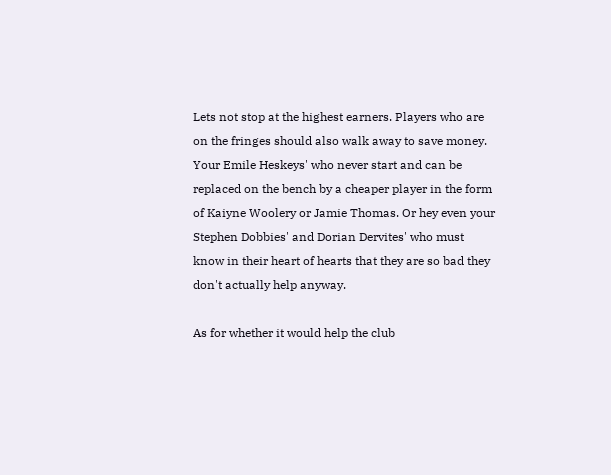Lets not stop at the highest earners. Players who are on the fringes should also walk away to save money. Your Emile Heskeys' who never start and can be replaced on the bench by a cheaper player in the form of Kaiyne Woolery or Jamie Thomas. Or hey even your Stephen Dobbies' and Dorian Dervites' who must know in their heart of hearts that they are so bad they don't actually help anyway.

As for whether it would help the club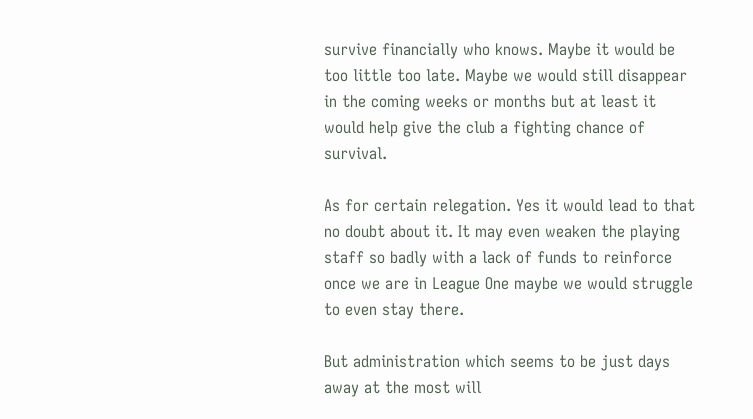survive financially who knows. Maybe it would be too little too late. Maybe we would still disappear in the coming weeks or months but at least it would help give the club a fighting chance of survival.

As for certain relegation. Yes it would lead to that no doubt about it. It may even weaken the playing staff so badly with a lack of funds to reinforce once we are in League One maybe we would struggle to even stay there.

But administration which seems to be just days away at the most will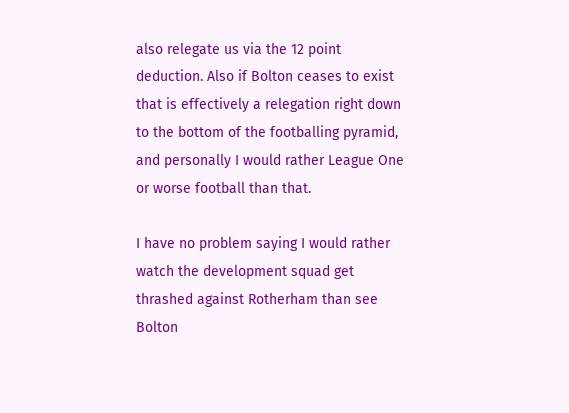also relegate us via the 12 point deduction. Also if Bolton ceases to exist that is effectively a relegation right down to the bottom of the footballing pyramid, and personally I would rather League One or worse football than that.

I have no problem saying I would rather watch the development squad get thrashed against Rotherham than see Bolton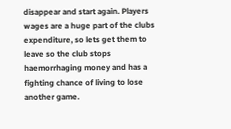disappear and start again. Players wages are a huge part of the clubs expenditure, so lets get them to leave so the club stops haemorrhaging money and has a fighting chance of living to lose another game.